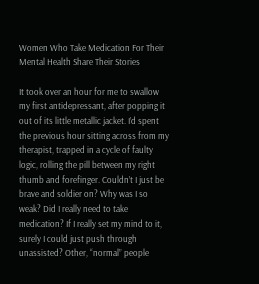Women Who Take Medication For Their Mental Health Share Their Stories

It took over an hour for me to swallow my first antidepressant, after popping it out of its little metallic jacket. I’d spent the previous hour sitting across from my therapist, trapped in a cycle of faulty logic, rolling the pill between my right thumb and forefinger. Couldn’t I just be brave and soldier on? Why was I so weak? Did I really need to take medication? If I really set my mind to it, surely I could just push through unassisted? Other, “normal” people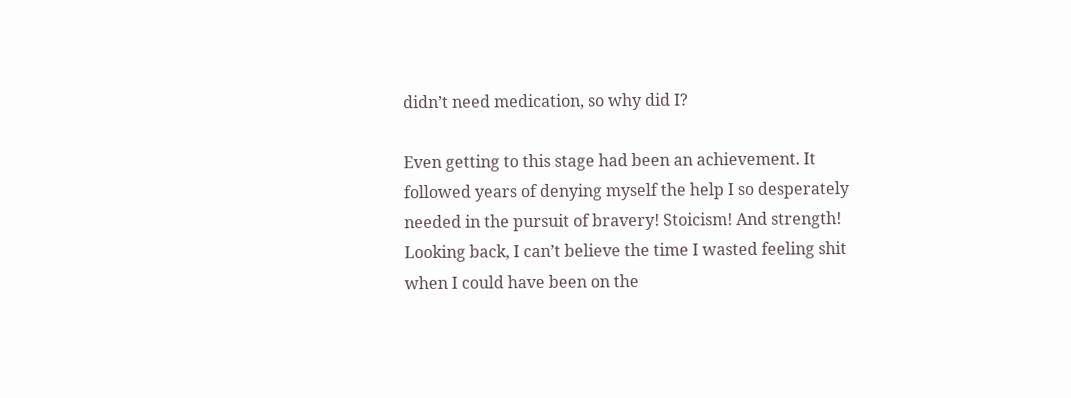didn’t need medication, so why did I?

Even getting to this stage had been an achievement. It followed years of denying myself the help I so desperately needed in the pursuit of bravery! Stoicism! And strength! Looking back, I can’t believe the time I wasted feeling shit when I could have been on the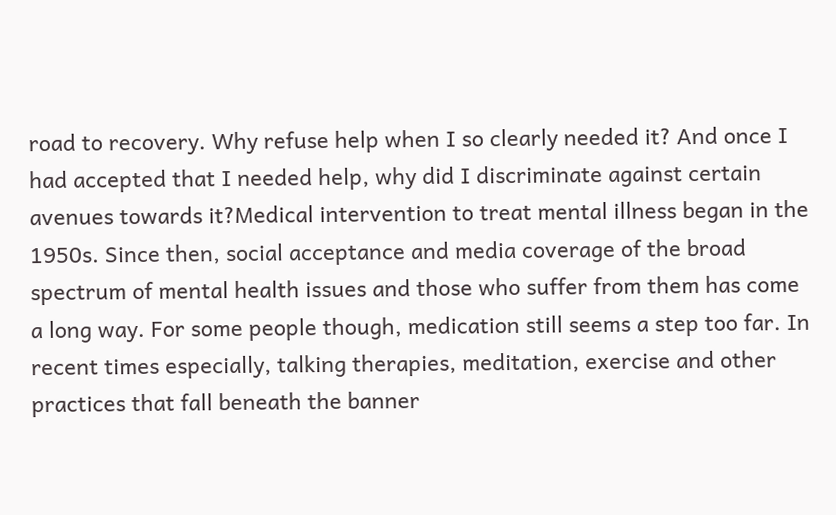road to recovery. Why refuse help when I so clearly needed it? And once I had accepted that I needed help, why did I discriminate against certain avenues towards it?Medical intervention to treat mental illness began in the 1950s. Since then, social acceptance and media coverage of the broad spectrum of mental health issues and those who suffer from them has come a long way. For some people though, medication still seems a step too far. In recent times especially, talking therapies, meditation, exercise and other practices that fall beneath the banner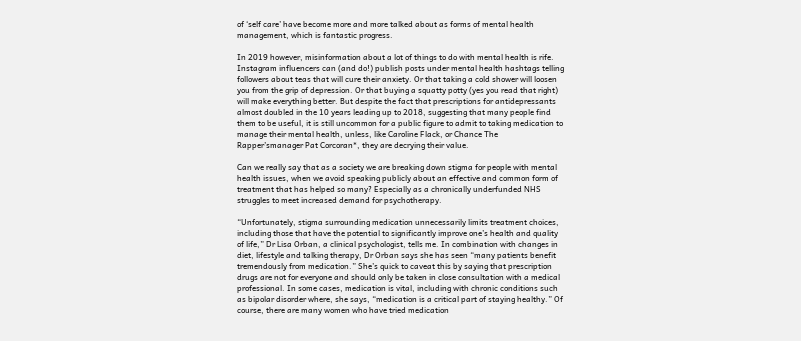of ‘self care’ have become more and more talked about as forms of mental health management, which is fantastic progress.

In 2019 however, misinformation about a lot of things to do with mental health is rife. Instagram influencers can (and do!) publish posts under mental health hashtags telling followers about teas that will cure their anxiety. Or that taking a cold shower will loosen you from the grip of depression. Or that buying a squatty potty (yes you read that right) will make everything better. But despite the fact that prescriptions for antidepressants almost doubled in the 10 years leading up to 2018, suggesting that many people find them to be useful, it is still uncommon for a public figure to admit to taking medication to manage their mental health, unless, like Caroline Flack, or Chance The Rapper’smanager Pat Corcoran*, they are decrying their value.

Can we really say that as a society we are breaking down stigma for people with mental health issues, when we avoid speaking publicly about an effective and common form of treatment that has helped so many? Especially as a chronically underfunded NHS struggles to meet increased demand for psychotherapy.

“Unfortunately, stigma surrounding medication unnecessarily limits treatment choices, including those that have the potential to significantly improve one’s health and quality of life,” Dr Lisa Orban, a clinical psychologist, tells me. In combination with changes in diet, lifestyle and talking therapy, Dr Orban says she has seen “many patients benefit tremendously from medication.” She’s quick to caveat this by saying that prescription drugs are not for everyone and should only be taken in close consultation with a medical professional. In some cases, medication is vital, including with chronic conditions such as bipolar disorder where, she says, “medication is a critical part of staying healthy.” Of course, there are many women who have tried medication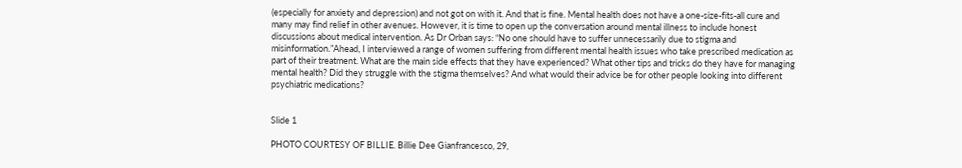(especially for anxiety and depression) and not got on with it. And that is fine. Mental health does not have a one-size-fits-all cure and many may find relief in other avenues. However, it is time to open up the conversation around mental illness to include honest discussions about medical intervention. As Dr Orban says: “No one should have to suffer unnecessarily due to stigma and misinformation.”Ahead, I interviewed a range of women suffering from different mental health issues who take prescribed medication as part of their treatment. What are the main side effects that they have experienced? What other tips and tricks do they have for managing mental health? Did they struggle with the stigma themselves? And what would their advice be for other people looking into different psychiatric medications?


Slide 1

PHOTO COURTESY OF BILLIE. Billie Dee Gianfrancesco, 29,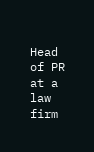Head of PR at a law firm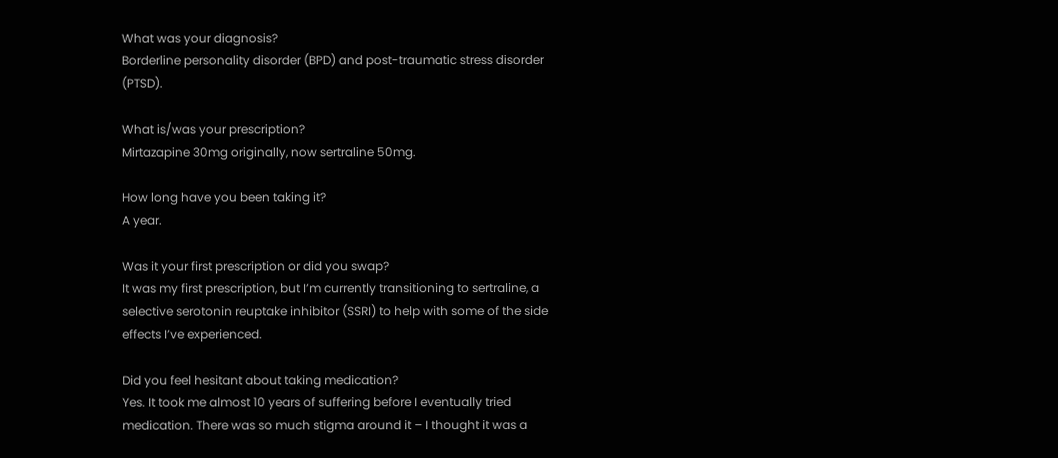What was your diagnosis?
Borderline personality disorder (BPD) and post-traumatic stress disorder (PTSD).

What is/was your prescription?
Mirtazapine 30mg originally, now sertraline 50mg.

How long have you been taking it?
A year.

Was it your first prescription or did you swap?
It was my first prescription, but I’m currently transitioning to sertraline, a selective serotonin reuptake inhibitor (SSRI) to help with some of the side effects I’ve experienced.

Did you feel hesitant about taking medication?
Yes. It took me almost 10 years of suffering before I eventually tried medication. There was so much stigma around it – I thought it was a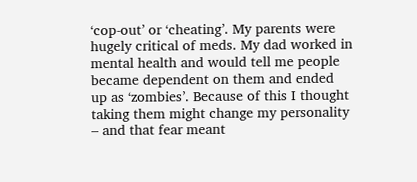‘cop-out’ or ‘cheating’. My parents were hugely critical of meds. My dad worked in mental health and would tell me people became dependent on them and ended up as ‘zombies’. Because of this I thought taking them might change my personality – and that fear meant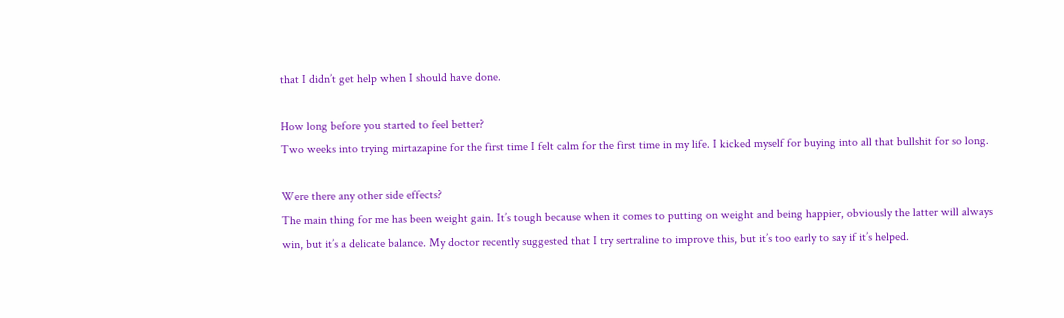that I didn’t get help when I should have done.

How long before you started to feel better?
Two weeks into trying mirtazapine for the first time I felt calm for the first time in my life. I kicked myself for buying into all that bullshit for so long.

Were there any other side effects?
The main thing for me has been weight gain. It’s tough because when it comes to putting on weight and being happier, obviously the latter will always win, but it’s a delicate balance. My doctor recently suggested that I try sertraline to improve this, but it’s too early to say if it’s helped.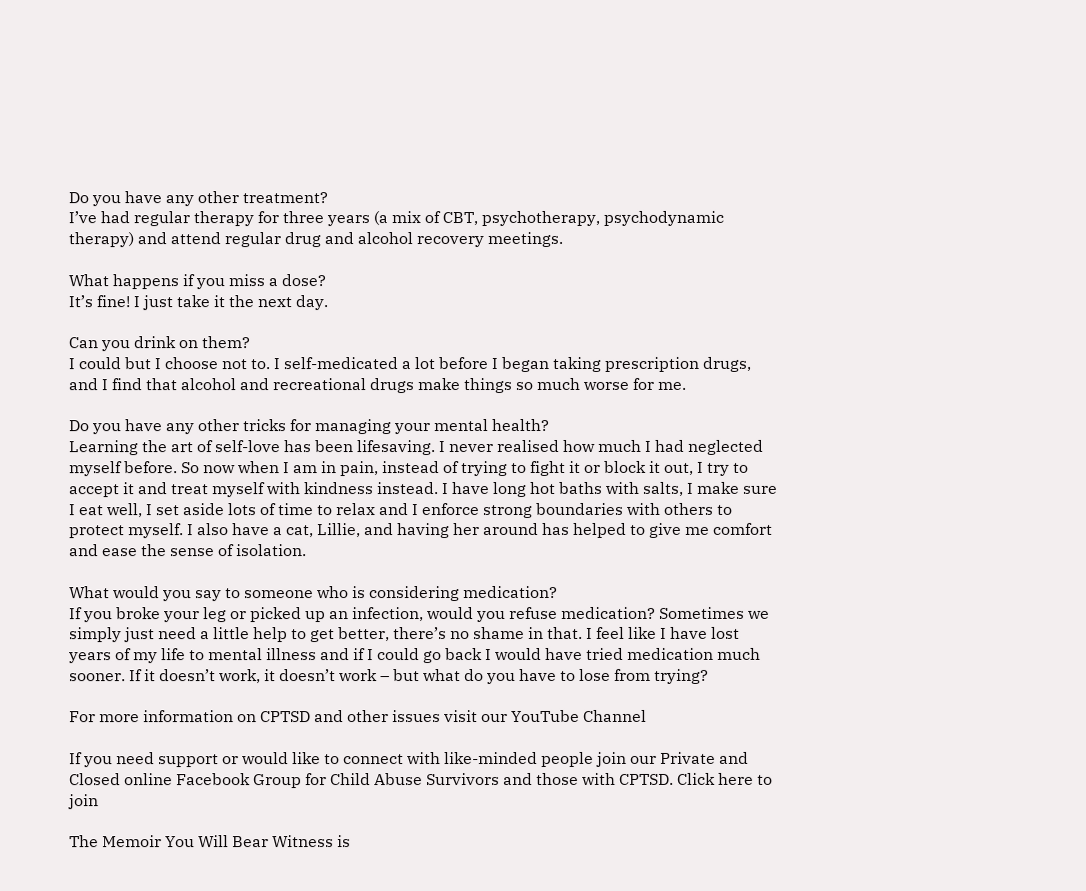Do you have any other treatment?
I’ve had regular therapy for three years (a mix of CBT, psychotherapy, psychodynamic therapy) and attend regular drug and alcohol recovery meetings.

What happens if you miss a dose?
It’s fine! I just take it the next day.

Can you drink on them?
I could but I choose not to. I self-medicated a lot before I began taking prescription drugs, and I find that alcohol and recreational drugs make things so much worse for me.

Do you have any other tricks for managing your mental health?
Learning the art of self-love has been lifesaving. I never realised how much I had neglected myself before. So now when I am in pain, instead of trying to fight it or block it out, I try to accept it and treat myself with kindness instead. I have long hot baths with salts, I make sure I eat well, I set aside lots of time to relax and I enforce strong boundaries with others to protect myself. I also have a cat, Lillie, and having her around has helped to give me comfort and ease the sense of isolation.

What would you say to someone who is considering medication?
If you broke your leg or picked up an infection, would you refuse medication? Sometimes we simply just need a little help to get better, there’s no shame in that. I feel like I have lost years of my life to mental illness and if I could go back I would have tried medication much sooner. If it doesn’t work, it doesn’t work – but what do you have to lose from trying?

For more information on CPTSD and other issues visit our YouTube Channel

If you need support or would like to connect with like-minded people join our Private and Closed online Facebook Group for Child Abuse Survivors and those with CPTSD. Click here to join

The Memoir You Will Bear Witness is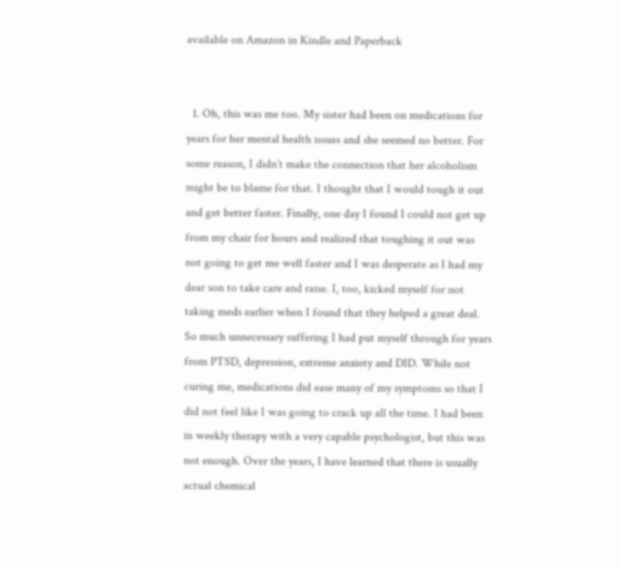available on Amazon in Kindle and Paperback


  1. Oh, this was me too. My sister had been on medications for years for her mental health issues and she seemed no better. For some reason, I didn’t make the connection that her alcoholism might be to blame for that. I thought that I would tough it out and get better faster. Finally, one day I found I could not get up from my chair for hours and realized that toughing it out was not going to get me well faster and I was desperate as I had my dear son to take care and raise. I, too, kicked myself for not taking meds earlier when I found that they helped a great deal. So much unnecessary suffering I had put myself through for years from PTSD, depression, extreme anxiety and DID. While not curing me, medications did ease many of my symptoms so that I did not feel like I was going to crack up all the time. I had been in weekly therapy with a very capable psychologist, but this was not enough. Over the years, I have learned that there is usually actual chemical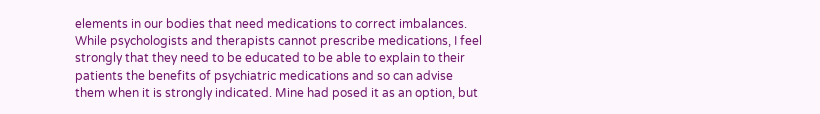elements in our bodies that need medications to correct imbalances. While psychologists and therapists cannot prescribe medications, I feel strongly that they need to be educated to be able to explain to their patients the benefits of psychiatric medications and so can advise them when it is strongly indicated. Mine had posed it as an option, but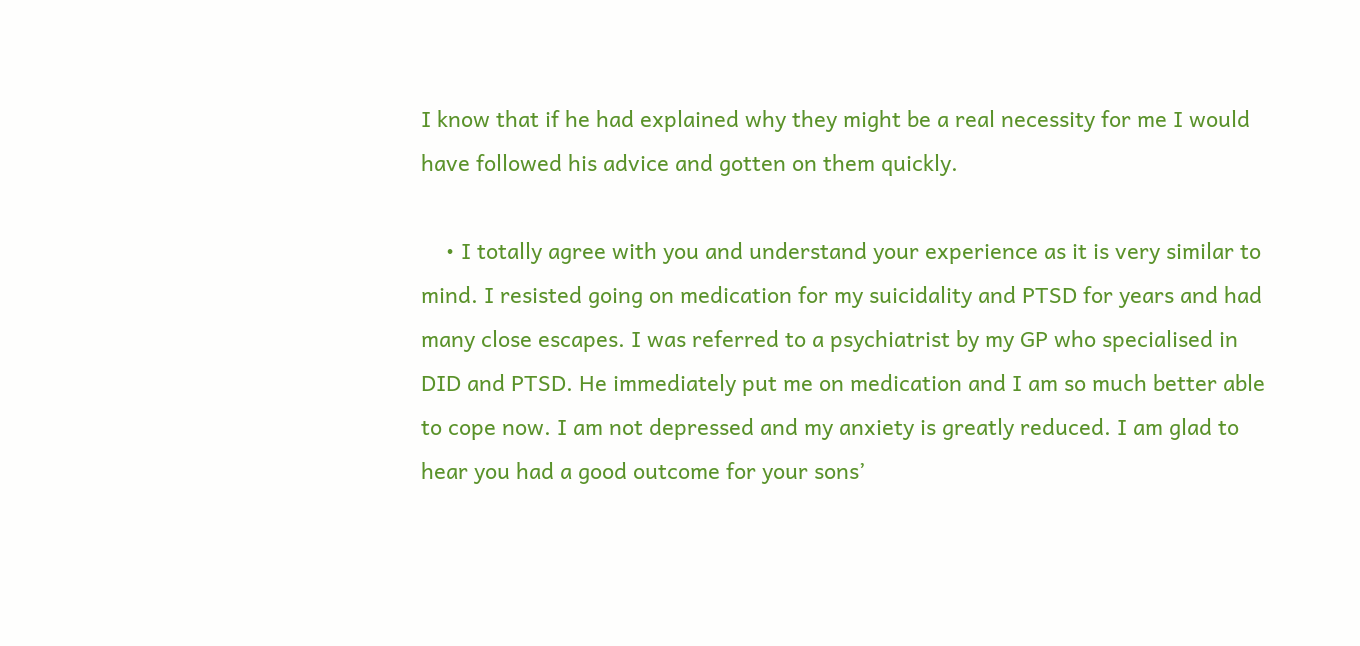I know that if he had explained why they might be a real necessity for me I would have followed his advice and gotten on them quickly.

    • I totally agree with you and understand your experience as it is very similar to mind. I resisted going on medication for my suicidality and PTSD for years and had many close escapes. I was referred to a psychiatrist by my GP who specialised in DID and PTSD. He immediately put me on medication and I am so much better able to cope now. I am not depressed and my anxiety is greatly reduced. I am glad to hear you had a good outcome for your sons’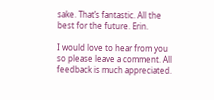sake. That’s fantastic. All the best for the future. Erin.

I would love to hear from you so please leave a comment. All feedback is much appreciated.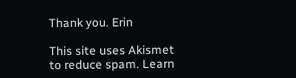Thank you. Erin

This site uses Akismet to reduce spam. Learn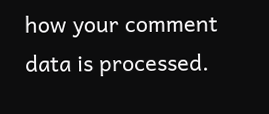how your comment data is processed.